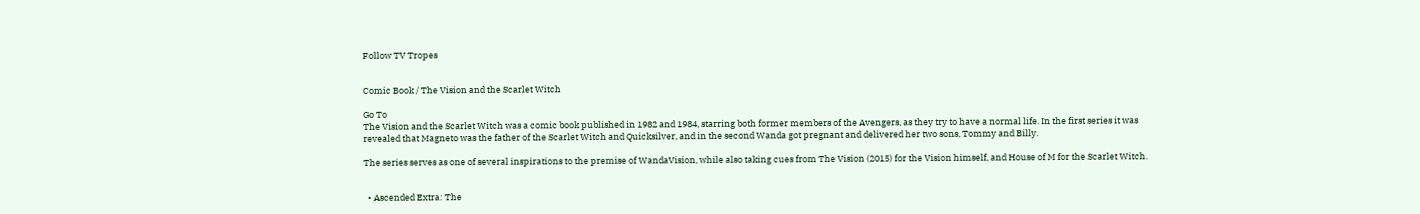Follow TV Tropes


Comic Book / The Vision and the Scarlet Witch

Go To
The Vision and the Scarlet Witch was a comic book published in 1982 and 1984, starring both former members of the Avengers, as they try to have a normal life. In the first series it was revealed that Magneto was the father of the Scarlet Witch and Quicksilver, and in the second Wanda got pregnant and delivered her two sons, Tommy and Billy.

The series serves as one of several inspirations to the premise of WandaVision, while also taking cues from The Vision (2015) for the Vision himself, and House of M for the Scarlet Witch.


  • Ascended Extra: The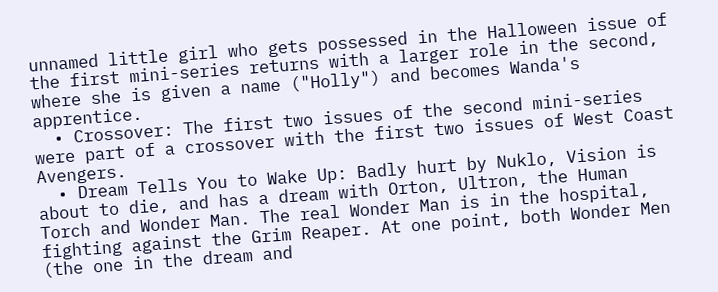unnamed little girl who gets possessed in the Halloween issue of the first mini-series returns with a larger role in the second, where she is given a name ("Holly") and becomes Wanda's apprentice.
  • Crossover: The first two issues of the second mini-series were part of a crossover with the first two issues of West Coast Avengers.
  • Dream Tells You to Wake Up: Badly hurt by Nuklo, Vision is about to die, and has a dream with Orton, Ultron, the Human Torch and Wonder Man. The real Wonder Man is in the hospital, fighting against the Grim Reaper. At one point, both Wonder Men (the one in the dream and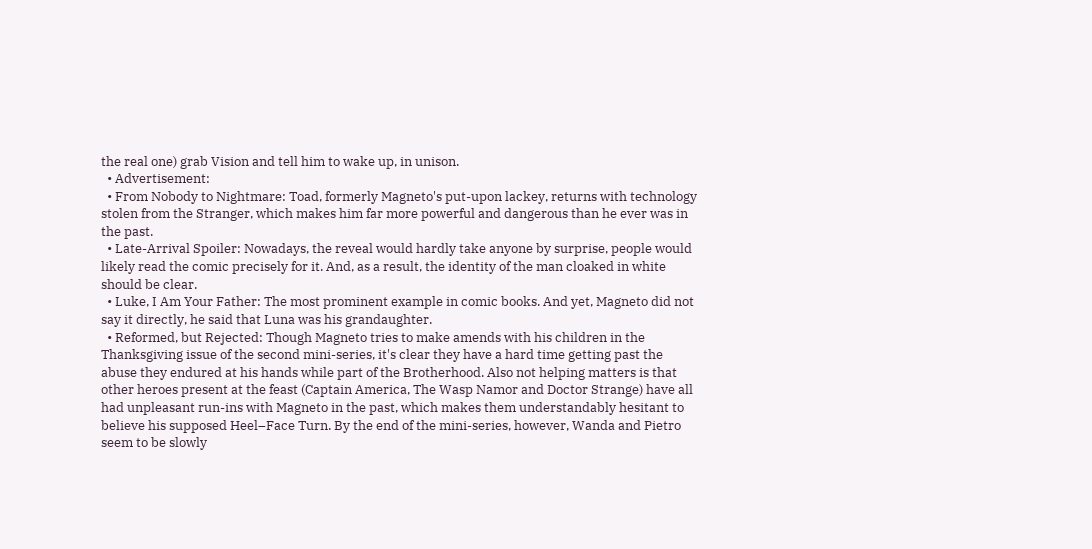the real one) grab Vision and tell him to wake up, in unison.
  • Advertisement:
  • From Nobody to Nightmare: Toad, formerly Magneto's put-upon lackey, returns with technology stolen from the Stranger, which makes him far more powerful and dangerous than he ever was in the past.
  • Late-Arrival Spoiler: Nowadays, the reveal would hardly take anyone by surprise, people would likely read the comic precisely for it. And, as a result, the identity of the man cloaked in white should be clear.
  • Luke, I Am Your Father: The most prominent example in comic books. And yet, Magneto did not say it directly, he said that Luna was his grandaughter.
  • Reformed, but Rejected: Though Magneto tries to make amends with his children in the Thanksgiving issue of the second mini-series, it's clear they have a hard time getting past the abuse they endured at his hands while part of the Brotherhood. Also not helping matters is that other heroes present at the feast (Captain America, The Wasp Namor and Doctor Strange) have all had unpleasant run-ins with Magneto in the past, which makes them understandably hesitant to believe his supposed Heel–Face Turn. By the end of the mini-series, however, Wanda and Pietro seem to be slowly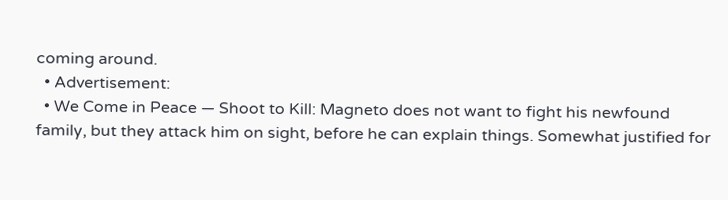coming around.
  • Advertisement:
  • We Come in Peace — Shoot to Kill: Magneto does not want to fight his newfound family, but they attack him on sight, before he can explain things. Somewhat justified for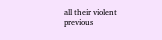all their violent previous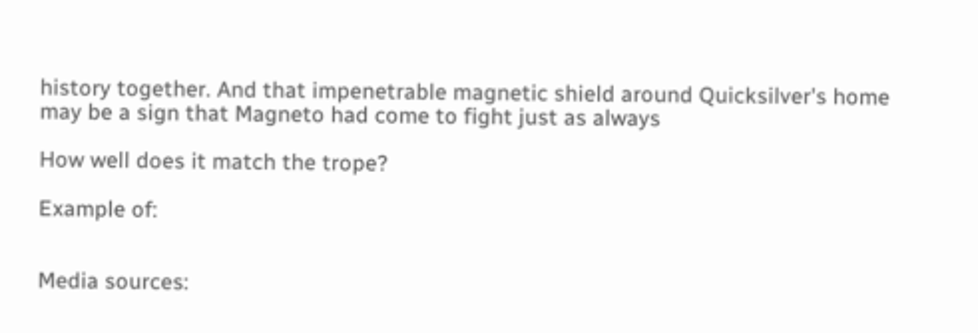history together. And that impenetrable magnetic shield around Quicksilver's home may be a sign that Magneto had come to fight just as always

How well does it match the trope?

Example of:


Media sources: